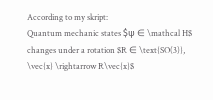According to my skript:
Quantum mechanic states $ψ ∈ \mathcal H$ changes under a rotation $R ∈ \text{SO(3)}, \vec{x} \rightarrow R\vec{x}$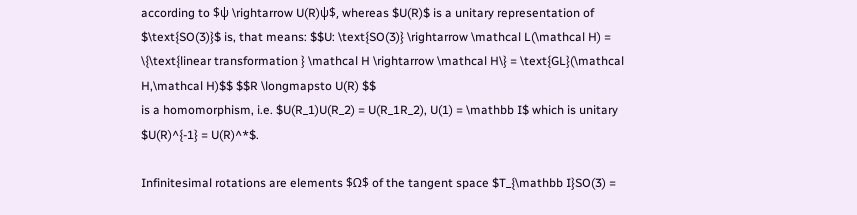according to $ψ \rightarrow U(R)ψ$, whereas $U(R)$ is a unitary representation of $\text{SO(3)}$ is, that means: $$U: \text{SO(3)} \rightarrow \mathcal L(\mathcal H) = \{\text{linear transformation } \mathcal H \rightarrow \mathcal H\} = \text{GL}(\mathcal H,\mathcal H)$$ $$R \longmapsto U(R) $$
is a homomorphism, i.e. $U(R_1)U(R_2) = U(R_1R_2), U(1) = \mathbb I$ which is unitary $U(R)^{-1} = U(R)^*$.

Infinitesimal rotations are elements $Ω$ of the tangent space $T_{\mathbb I}SO(3) =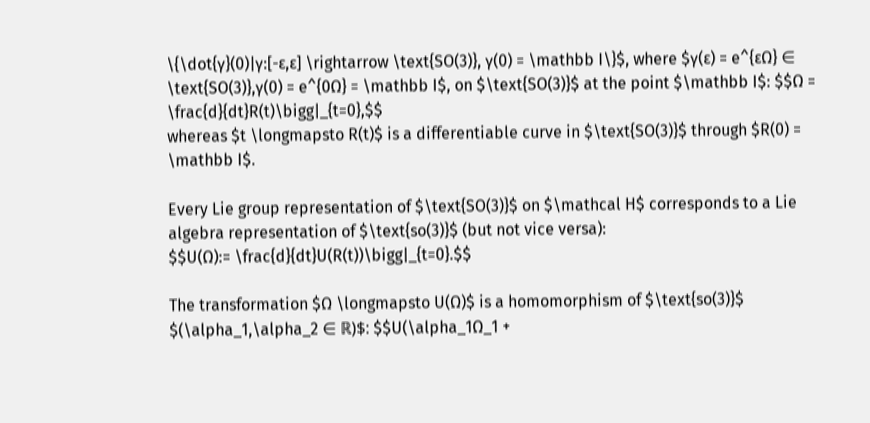\{\dot{γ}(0)|γ:[-ε,ε] \rightarrow \text{SO(3)}, γ(0) = \mathbb I\}$, where $γ(ε) = e^{εΩ} ∈ \text{SO(3)},γ(0) = e^{0Ω} = \mathbb I$, on $\text{SO(3)}$ at the point $\mathbb I$: $$Ω = \frac{d}{dt}R(t)\bigg|_{t=0},$$
whereas $t \longmapsto R(t)$ is a differentiable curve in $\text{SO(3)}$ through $R(0) = \mathbb I$.

Every Lie group representation of $\text{SO(3)}$ on $\mathcal H$ corresponds to a Lie algebra representation of $\text{so(3)}$ (but not vice versa):
$$U(Ω):= \frac{d}{dt}U(R(t))\bigg|_{t=0}.$$

The transformation $Ω \longmapsto U(Ω)$ is a homomorphism of $\text{so(3)}$ $(\alpha_1,\alpha_2 ∈ ℝ)$: $$U(\alpha_1Ω_1 +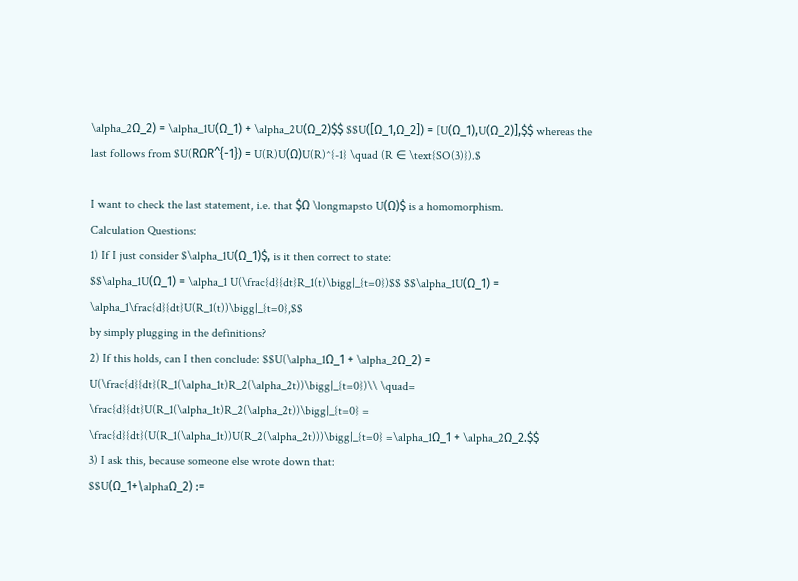\alpha_2Ω_2) = \alpha_1U(Ω_1) + \alpha_2U(Ω_2)$$ $$U([Ω_1,Ω_2]) = [U(Ω_1),U(Ω_2)],$$ whereas the last follows from $U(RΩR^{-1}) = U(R)U(Ω)U(R)^{-1} \quad (R ∈ \text{SO(3)}).$

I want to check the last statement, i.e. that $Ω \longmapsto U(Ω)$ is a homomorphism.
Calculation Questions:
1) If I just consider $\alpha_1U(Ω_1)$, is it then correct to state:
$$\alpha_1U(Ω_1) = \alpha_1 U(\frac{d}{dt}R_1(t)\bigg|_{t=0})$$ $$\alpha_1U(Ω_1) = \alpha_1\frac{d}{dt}U(R_1(t))\bigg|_{t=0},$$
by simply plugging in the definitions?
2) If this holds, can I then conclude: $$U(\alpha_1Ω_1 + \alpha_2Ω_2) = U(\frac{d}{dt}(R_1(\alpha_1t)R_2(\alpha_2t))\bigg|_{t=0})\\ \quad= \frac{d}{dt}U(R_1(\alpha_1t)R_2(\alpha_2t))\bigg|_{t=0} = \frac{d}{dt}(U(R_1(\alpha_1t))U(R_2(\alpha_2t)))\bigg|_{t=0} =\alpha_1Ω_1 + \alpha_2Ω_2.$$
3) I ask this, because someone else wrote down that:
$$U(Ω_1+\alphaΩ_2) :=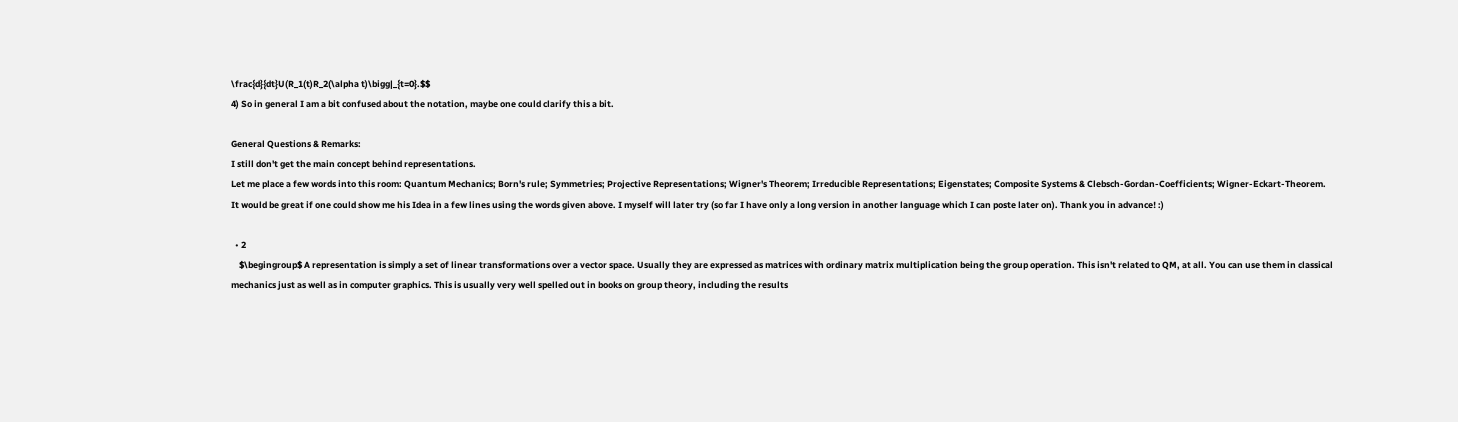\frac{d}{dt}U(R_1(t)R_2(\alpha t)\bigg|_{t=0}.$$
4) So in general I am a bit confused about the notation, maybe one could clarify this a bit.

General Questions & Remarks:
I still don't get the main concept behind representations.
Let me place a few words into this room: Quantum Mechanics; Born's rule; Symmetries; Projective Representations; Wigner's Theorem; Irreducible Representations; Eigenstates; Composite Systems & Clebsch-Gordan-Coefficients; Wigner-Eckart-Theorem.
It would be great if one could show me his Idea in a few lines using the words given above. I myself will later try (so far I have only a long version in another language which I can poste later on). Thank you in advance! :)

  • 2
    $\begingroup$ A representation is simply a set of linear transformations over a vector space. Usually they are expressed as matrices with ordinary matrix multiplication being the group operation. This isn't related to QM, at all. You can use them in classical mechanics just as well as in computer graphics. This is usually very well spelled out in books on group theory, including the results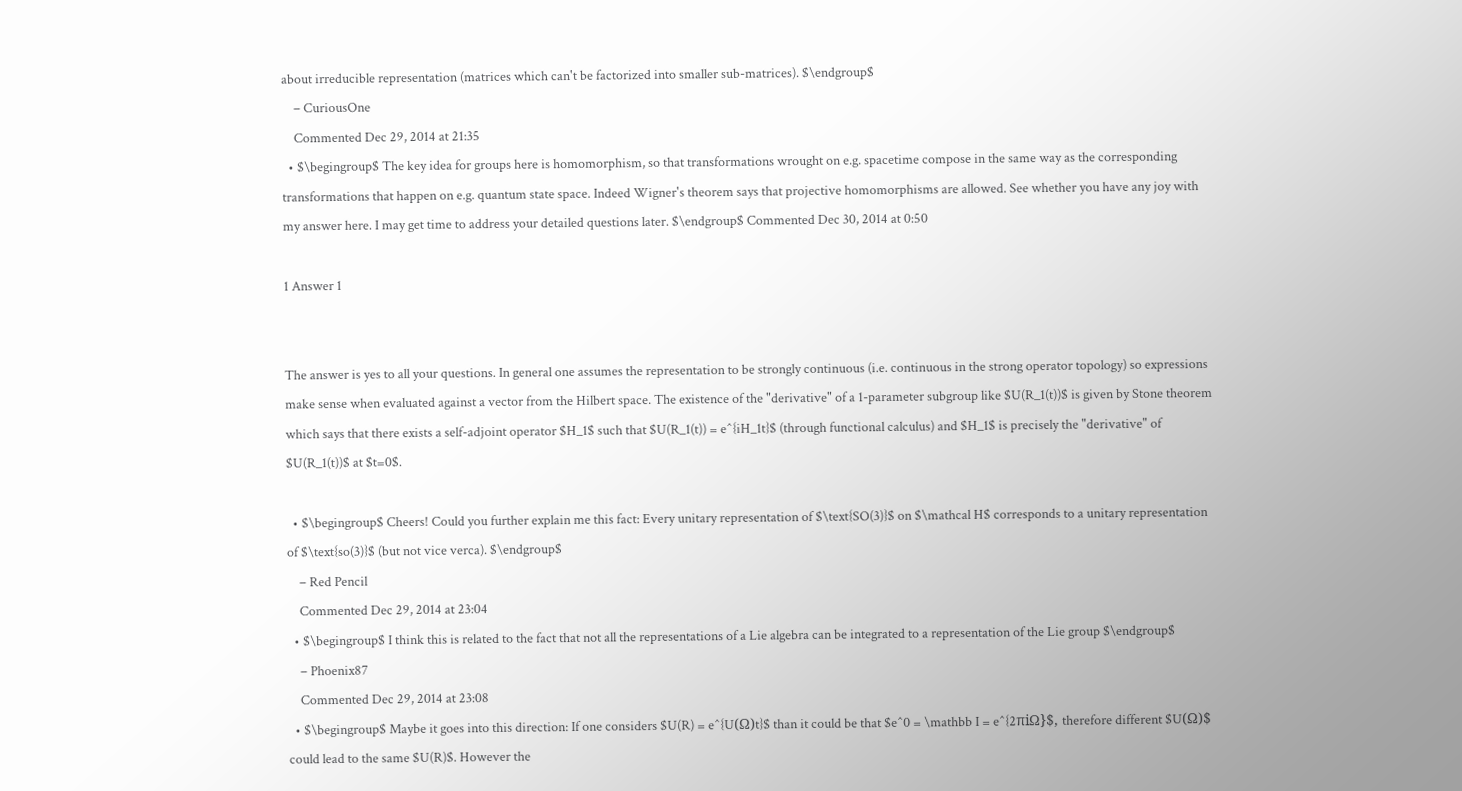about irreducible representation (matrices which can't be factorized into smaller sub-matrices). $\endgroup$
    – CuriousOne
    Commented Dec 29, 2014 at 21:35
  • $\begingroup$ The key idea for groups here is homomorphism, so that transformations wrought on e.g. spacetime compose in the same way as the corresponding transformations that happen on e.g. quantum state space. Indeed Wigner's theorem says that projective homomorphisms are allowed. See whether you have any joy with my answer here. I may get time to address your detailed questions later. $\endgroup$ Commented Dec 30, 2014 at 0:50

1 Answer 1


The answer is yes to all your questions. In general one assumes the representation to be strongly continuous (i.e. continuous in the strong operator topology) so expressions make sense when evaluated against a vector from the Hilbert space. The existence of the "derivative" of a 1-parameter subgroup like $U(R_1(t))$ is given by Stone theorem which says that there exists a self-adjoint operator $H_1$ such that $U(R_1(t)) = e^{iH_1t}$ (through functional calculus) and $H_1$ is precisely the "derivative" of $U(R_1(t))$ at $t=0$.

  • $\begingroup$ Cheers! Could you further explain me this fact: Every unitary representation of $\text{SO(3)}$ on $\mathcal H$ corresponds to a unitary representation of $\text{so(3)}$ (but not vice verca). $\endgroup$
    – Red Pencil
    Commented Dec 29, 2014 at 23:04
  • $\begingroup$ I think this is related to the fact that not all the representations of a Lie algebra can be integrated to a representation of the Lie group $\endgroup$
    – Phoenix87
    Commented Dec 29, 2014 at 23:08
  • $\begingroup$ Maybe it goes into this direction: If one considers $U(R) = e^{U(Ω)t}$ than it could be that $e^0 = \mathbb I = e^{2πiΩ}$, therefore different $U(Ω)$ could lead to the same $U(R)$. However the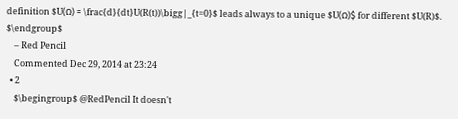definition $U(Ω) = \frac{d}{dt}U(R(t))\bigg|_{t=0}$ leads always to a unique $U(Ω)$ for different $U(R)$. $\endgroup$
    – Red Pencil
    Commented Dec 29, 2014 at 23:24
  • 2
    $\begingroup$ @RedPencil It doesn't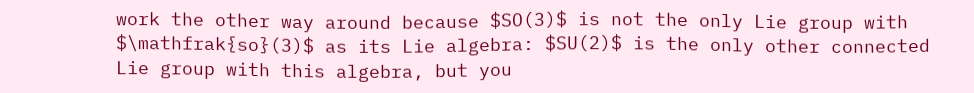work the other way around because $SO(3)$ is not the only Lie group with $\mathfrak{so}(3)$ as its Lie algebra: $SU(2)$ is the only other connected Lie group with this algebra, but you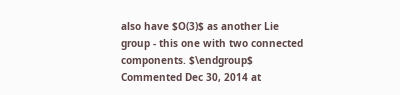also have $O(3)$ as another Lie group - this one with two connected components. $\endgroup$ Commented Dec 30, 2014 at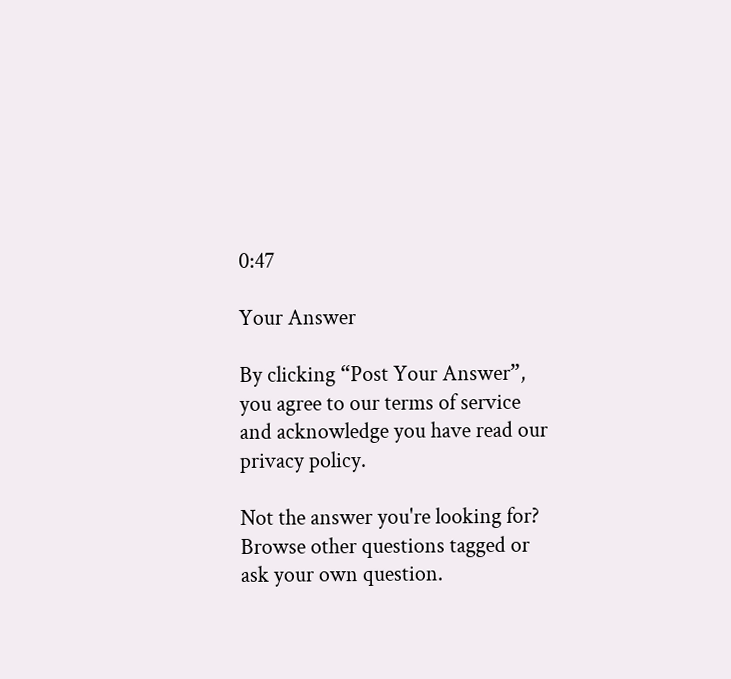0:47

Your Answer

By clicking “Post Your Answer”, you agree to our terms of service and acknowledge you have read our privacy policy.

Not the answer you're looking for? Browse other questions tagged or ask your own question.